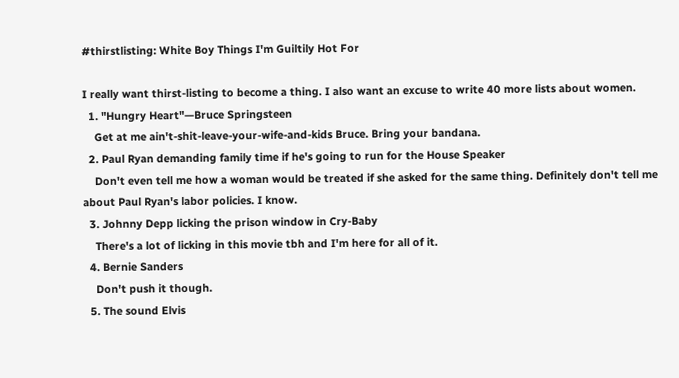#thirstlisting: White Boy Things I'm Guiltily Hot For

I really want thirst-listing to become a thing. I also want an excuse to write 40 more lists about women.
  1. "Hungry Heart"—Bruce Springsteen
    Get at me ain't-shit-leave-your-wife-and-kids Bruce. Bring your bandana.
  2. Paul Ryan demanding family time if he's going to run for the House Speaker
    Don't even tell me how a woman would be treated if she asked for the same thing. Definitely don't tell me about Paul Ryan's labor policies. I know.
  3. Johnny Depp licking the prison window in Cry-Baby
    There's a lot of licking in this movie tbh and I'm here for all of it.
  4. Bernie Sanders
    Don't push it though.
  5. The sound Elvis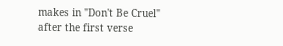makes in "Don't Be Cruel" after the first verse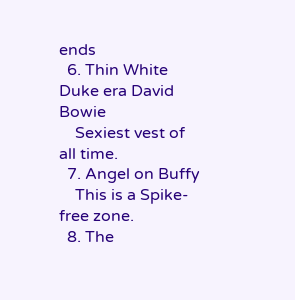ends
  6. Thin White Duke era David Bowie
    Sexiest vest of all time.
  7. Angel on Buffy
    This is a Spike-free zone.
  8. The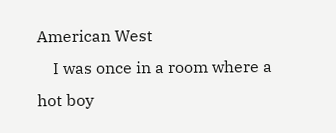American West
    I was once in a room where a hot boy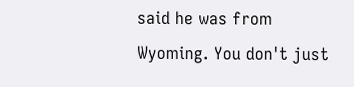said he was from Wyoming. You don't just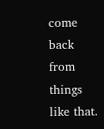come back from things like that.